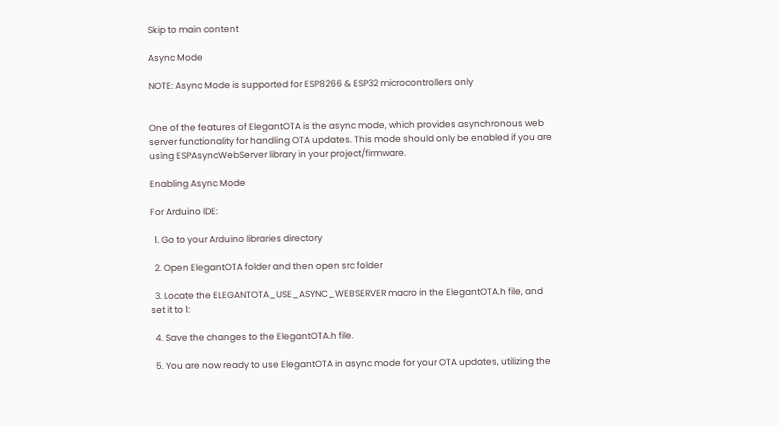Skip to main content

Async Mode

NOTE: Async Mode is supported for ESP8266 & ESP32 microcontrollers only


One of the features of ElegantOTA is the async mode, which provides asynchronous web server functionality for handling OTA updates. This mode should only be enabled if you are using ESPAsyncWebServer library in your project/firmware.

Enabling Async Mode

For Arduino IDE:

  1. Go to your Arduino libraries directory

  2. Open ElegantOTA folder and then open src folder

  3. Locate the ELEGANTOTA_USE_ASYNC_WEBSERVER macro in the ElegantOTA.h file, and set it to 1:

  4. Save the changes to the ElegantOTA.h file.

  5. You are now ready to use ElegantOTA in async mode for your OTA updates, utilizing the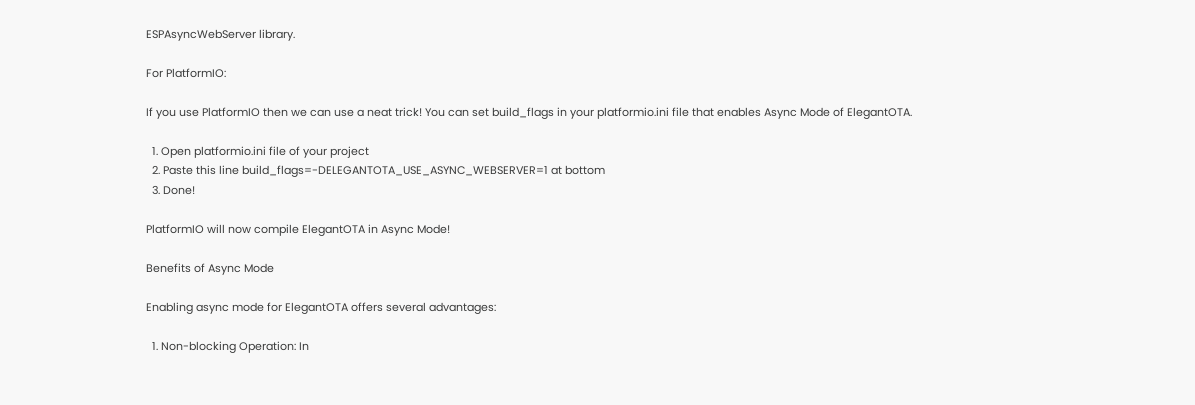ESPAsyncWebServer library.

For PlatformIO:

If you use PlatformIO then we can use a neat trick! You can set build_flags in your platformio.ini file that enables Async Mode of ElegantOTA.

  1. Open platformio.ini file of your project
  2. Paste this line build_flags=-DELEGANTOTA_USE_ASYNC_WEBSERVER=1 at bottom
  3. Done!

PlatformIO will now compile ElegantOTA in Async Mode!

Benefits of Async Mode

Enabling async mode for ElegantOTA offers several advantages:

  1. Non-blocking Operation: In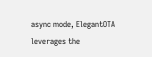async mode, ElegantOTA leverages the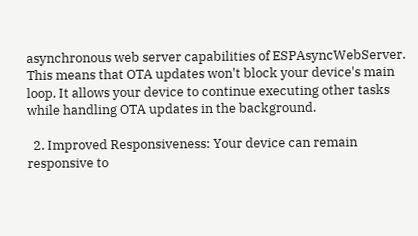asynchronous web server capabilities of ESPAsyncWebServer. This means that OTA updates won't block your device's main loop. It allows your device to continue executing other tasks while handling OTA updates in the background.

  2. Improved Responsiveness: Your device can remain responsive to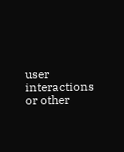user interactions or other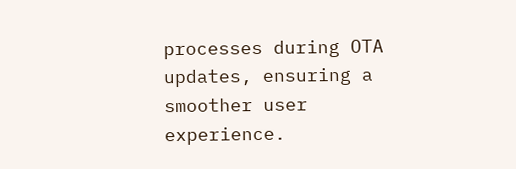processes during OTA updates, ensuring a smoother user experience.